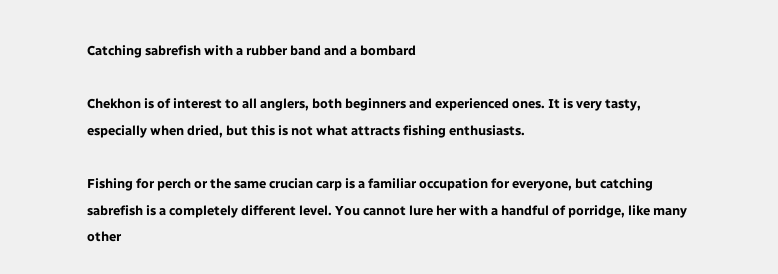Catching sabrefish with a rubber band and a bombard

Chekhon is of interest to all anglers, both beginners and experienced ones. It is very tasty, especially when dried, but this is not what attracts fishing enthusiasts.

Fishing for perch or the same crucian carp is a familiar occupation for everyone, but catching sabrefish is a completely different level. You cannot lure her with a handful of porridge, like many other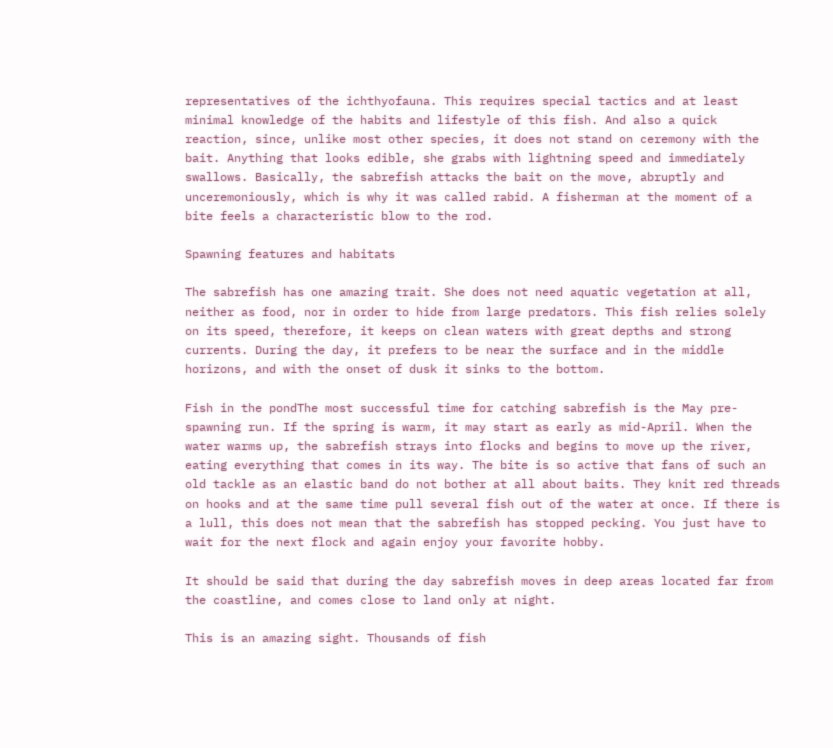representatives of the ichthyofauna. This requires special tactics and at least minimal knowledge of the habits and lifestyle of this fish. And also a quick reaction, since, unlike most other species, it does not stand on ceremony with the bait. Anything that looks edible, she grabs with lightning speed and immediately swallows. Basically, the sabrefish attacks the bait on the move, abruptly and unceremoniously, which is why it was called rabid. A fisherman at the moment of a bite feels a characteristic blow to the rod.

Spawning features and habitats

The sabrefish has one amazing trait. She does not need aquatic vegetation at all, neither as food, nor in order to hide from large predators. This fish relies solely on its speed, therefore, it keeps on clean waters with great depths and strong currents. During the day, it prefers to be near the surface and in the middle horizons, and with the onset of dusk it sinks to the bottom.

Fish in the pondThe most successful time for catching sabrefish is the May pre-spawning run. If the spring is warm, it may start as early as mid-April. When the water warms up, the sabrefish strays into flocks and begins to move up the river, eating everything that comes in its way. The bite is so active that fans of such an old tackle as an elastic band do not bother at all about baits. They knit red threads on hooks and at the same time pull several fish out of the water at once. If there is a lull, this does not mean that the sabrefish has stopped pecking. You just have to wait for the next flock and again enjoy your favorite hobby.

It should be said that during the day sabrefish moves in deep areas located far from the coastline, and comes close to land only at night.

This is an amazing sight. Thousands of fish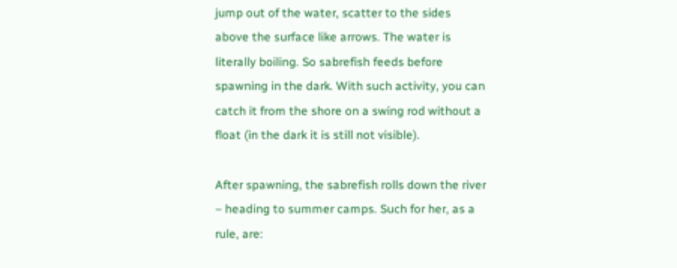jump out of the water, scatter to the sides above the surface like arrows. The water is literally boiling. So sabrefish feeds before spawning in the dark. With such activity, you can catch it from the shore on a swing rod without a float (in the dark it is still not visible).

After spawning, the sabrefish rolls down the river – heading to summer camps. Such for her, as a rule, are: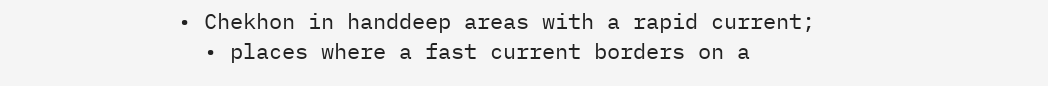• Chekhon in handdeep areas with a rapid current;
  • places where a fast current borders on a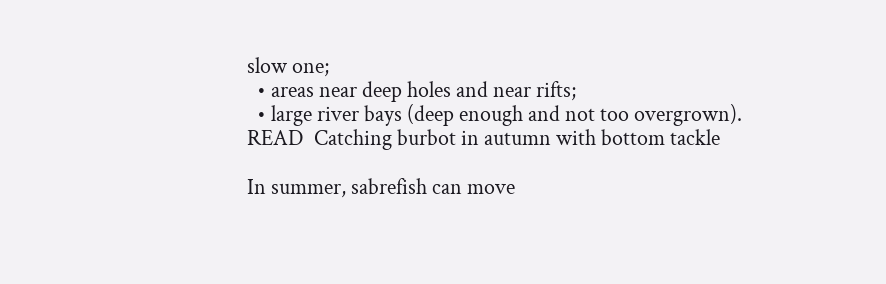slow one;
  • areas near deep holes and near rifts;
  • large river bays (deep enough and not too overgrown).
READ  Catching burbot in autumn with bottom tackle

In summer, sabrefish can move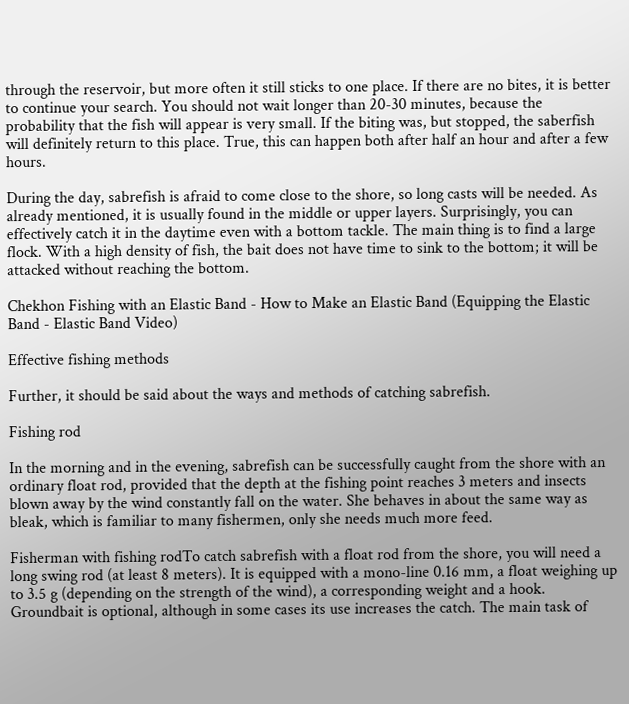through the reservoir, but more often it still sticks to one place. If there are no bites, it is better to continue your search. You should not wait longer than 20-30 minutes, because the probability that the fish will appear is very small. If the biting was, but stopped, the saberfish will definitely return to this place. True, this can happen both after half an hour and after a few hours.

During the day, sabrefish is afraid to come close to the shore, so long casts will be needed. As already mentioned, it is usually found in the middle or upper layers. Surprisingly, you can effectively catch it in the daytime even with a bottom tackle. The main thing is to find a large flock. With a high density of fish, the bait does not have time to sink to the bottom; it will be attacked without reaching the bottom.

Chekhon Fishing with an Elastic Band - How to Make an Elastic Band (Equipping the Elastic Band - Elastic Band Video)

Effective fishing methods

Further, it should be said about the ways and methods of catching sabrefish.

Fishing rod

In the morning and in the evening, sabrefish can be successfully caught from the shore with an ordinary float rod, provided that the depth at the fishing point reaches 3 meters and insects blown away by the wind constantly fall on the water. She behaves in about the same way as bleak, which is familiar to many fishermen, only she needs much more feed.

Fisherman with fishing rodTo catch sabrefish with a float rod from the shore, you will need a long swing rod (at least 8 meters). It is equipped with a mono-line 0.16 mm, a float weighing up to 3.5 g (depending on the strength of the wind), a corresponding weight and a hook. Groundbait is optional, although in some cases its use increases the catch. The main task of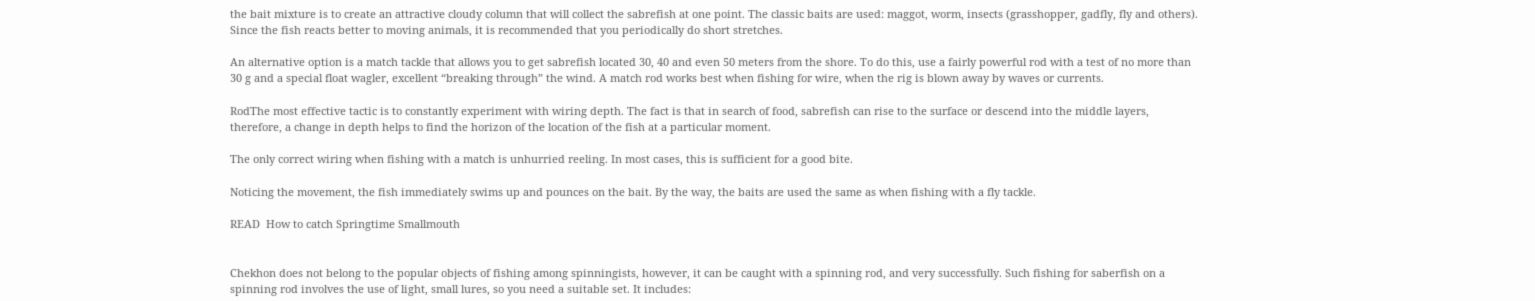the bait mixture is to create an attractive cloudy column that will collect the sabrefish at one point. The classic baits are used: maggot, worm, insects (grasshopper, gadfly, fly and others). Since the fish reacts better to moving animals, it is recommended that you periodically do short stretches.

An alternative option is a match tackle that allows you to get sabrefish located 30, 40 and even 50 meters from the shore. To do this, use a fairly powerful rod with a test of no more than 30 g and a special float wagler, excellent “breaking through” the wind. A match rod works best when fishing for wire, when the rig is blown away by waves or currents.

RodThe most effective tactic is to constantly experiment with wiring depth. The fact is that in search of food, sabrefish can rise to the surface or descend into the middle layers, therefore, a change in depth helps to find the horizon of the location of the fish at a particular moment.

The only correct wiring when fishing with a match is unhurried reeling. In most cases, this is sufficient for a good bite.

Noticing the movement, the fish immediately swims up and pounces on the bait. By the way, the baits are used the same as when fishing with a fly tackle.

READ  How to catch Springtime Smallmouth


Chekhon does not belong to the popular objects of fishing among spinningists, however, it can be caught with a spinning rod, and very successfully. Such fishing for saberfish on a spinning rod involves the use of light, small lures, so you need a suitable set. It includes: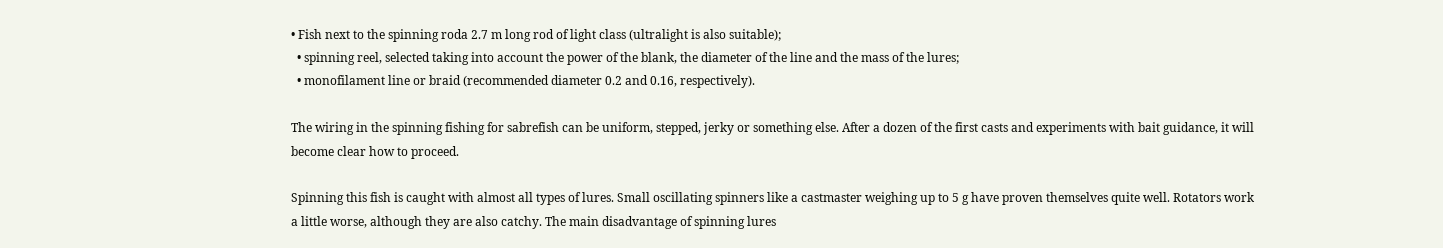• Fish next to the spinning roda 2.7 m long rod of light class (ultralight is also suitable);
  • spinning reel, selected taking into account the power of the blank, the diameter of the line and the mass of the lures;
  • monofilament line or braid (recommended diameter 0.2 and 0.16, respectively).

The wiring in the spinning fishing for sabrefish can be uniform, stepped, jerky or something else. After a dozen of the first casts and experiments with bait guidance, it will become clear how to proceed.

Spinning this fish is caught with almost all types of lures. Small oscillating spinners like a castmaster weighing up to 5 g have proven themselves quite well. Rotators work a little worse, although they are also catchy. The main disadvantage of spinning lures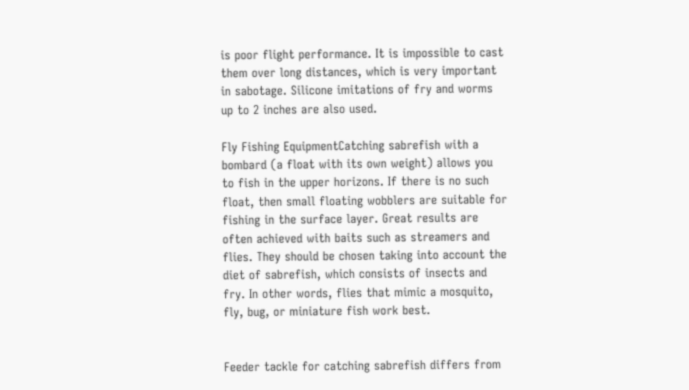is poor flight performance. It is impossible to cast them over long distances, which is very important in sabotage. Silicone imitations of fry and worms up to 2 inches are also used.

Fly Fishing EquipmentCatching sabrefish with a bombard (a float with its own weight) allows you to fish in the upper horizons. If there is no such float, then small floating wobblers are suitable for fishing in the surface layer. Great results are often achieved with baits such as streamers and flies. They should be chosen taking into account the diet of sabrefish, which consists of insects and fry. In other words, flies that mimic a mosquito, fly, bug, or miniature fish work best.


Feeder tackle for catching sabrefish differs from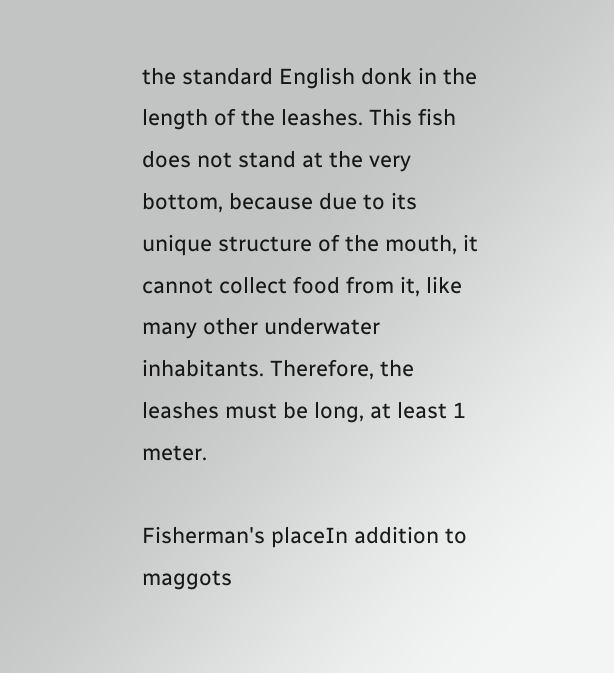the standard English donk in the length of the leashes. This fish does not stand at the very bottom, because due to its unique structure of the mouth, it cannot collect food from it, like many other underwater inhabitants. Therefore, the leashes must be long, at least 1 meter.

Fisherman's placeIn addition to maggots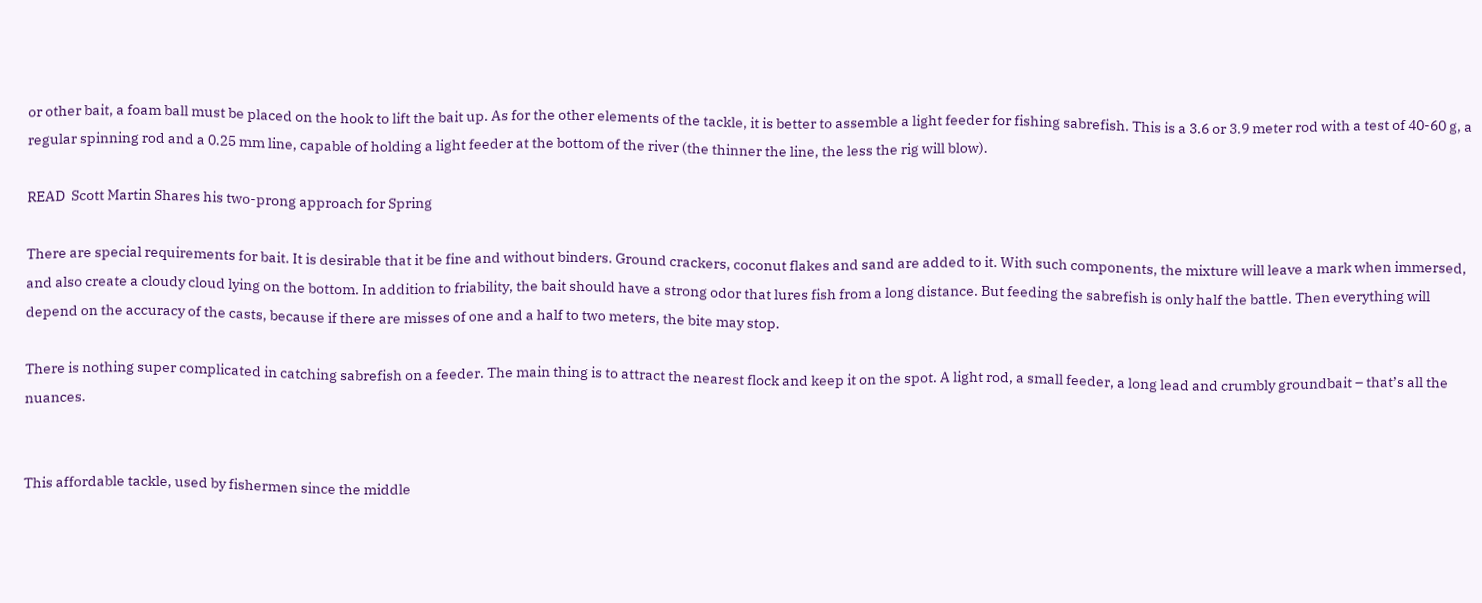or other bait, a foam ball must be placed on the hook to lift the bait up. As for the other elements of the tackle, it is better to assemble a light feeder for fishing sabrefish. This is a 3.6 or 3.9 meter rod with a test of 40-60 g, a regular spinning rod and a 0.25 mm line, capable of holding a light feeder at the bottom of the river (the thinner the line, the less the rig will blow).

READ  Scott Martin Shares his two-prong approach for Spring

There are special requirements for bait. It is desirable that it be fine and without binders. Ground crackers, coconut flakes and sand are added to it. With such components, the mixture will leave a mark when immersed, and also create a cloudy cloud lying on the bottom. In addition to friability, the bait should have a strong odor that lures fish from a long distance. But feeding the sabrefish is only half the battle. Then everything will depend on the accuracy of the casts, because if there are misses of one and a half to two meters, the bite may stop.

There is nothing super complicated in catching sabrefish on a feeder. The main thing is to attract the nearest flock and keep it on the spot. A light rod, a small feeder, a long lead and crumbly groundbait – that’s all the nuances.


This affordable tackle, used by fishermen since the middle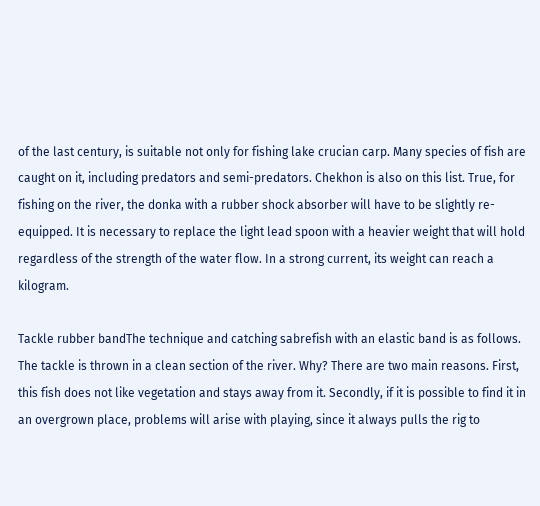of the last century, is suitable not only for fishing lake crucian carp. Many species of fish are caught on it, including predators and semi-predators. Chekhon is also on this list. True, for fishing on the river, the donka with a rubber shock absorber will have to be slightly re-equipped. It is necessary to replace the light lead spoon with a heavier weight that will hold regardless of the strength of the water flow. In a strong current, its weight can reach a kilogram.

Tackle rubber bandThe technique and catching sabrefish with an elastic band is as follows. The tackle is thrown in a clean section of the river. Why? There are two main reasons. First, this fish does not like vegetation and stays away from it. Secondly, if it is possible to find it in an overgrown place, problems will arise with playing, since it always pulls the rig to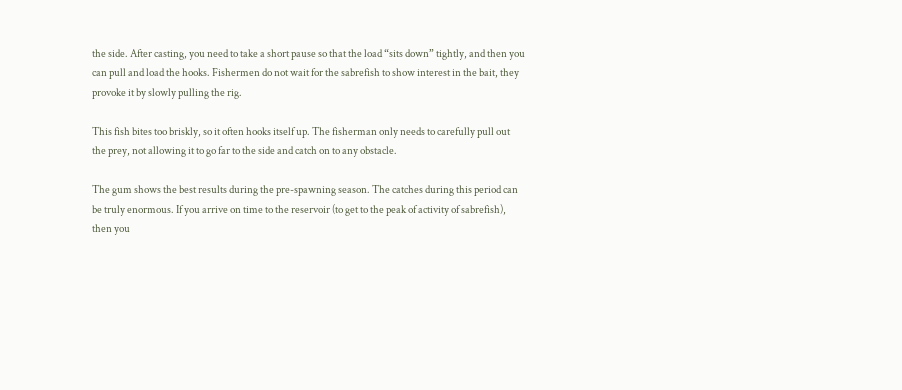the side. After casting, you need to take a short pause so that the load “sits down” tightly, and then you can pull and load the hooks. Fishermen do not wait for the sabrefish to show interest in the bait, they provoke it by slowly pulling the rig.

This fish bites too briskly, so it often hooks itself up. The fisherman only needs to carefully pull out the prey, not allowing it to go far to the side and catch on to any obstacle.

The gum shows the best results during the pre-spawning season. The catches during this period can be truly enormous. If you arrive on time to the reservoir (to get to the peak of activity of sabrefish), then you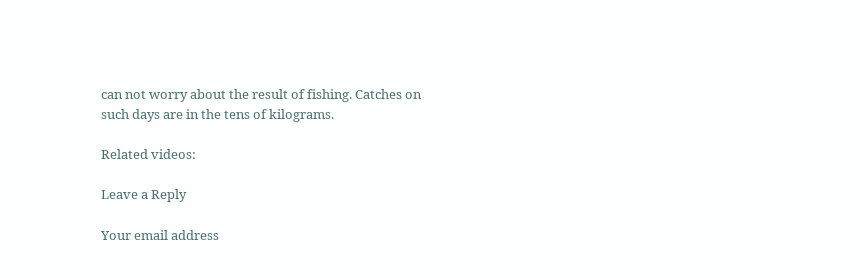can not worry about the result of fishing. Catches on such days are in the tens of kilograms.

Related videos:

Leave a Reply

Your email address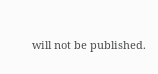will not be published.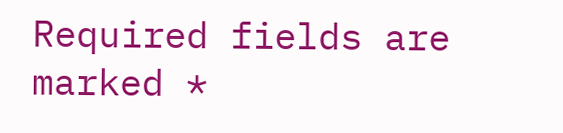Required fields are marked *